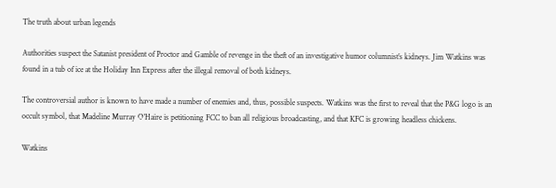The truth about urban legends

Authorities suspect the Satanist president of Proctor and Gamble of revenge in the theft of an investigative humor columnist’s kidneys. Jim Watkins was found in a tub of ice at the Holiday Inn Express after the illegal removal of both kidneys.

The controversial author is known to have made a number of enemies and, thus, possible suspects. Watkins was the first to reveal that the P&G logo is an occult symbol, that Madeline Murray O’Haire is petitioning FCC to ban all religious broadcasting, and that KFC is growing headless chickens.

Watkins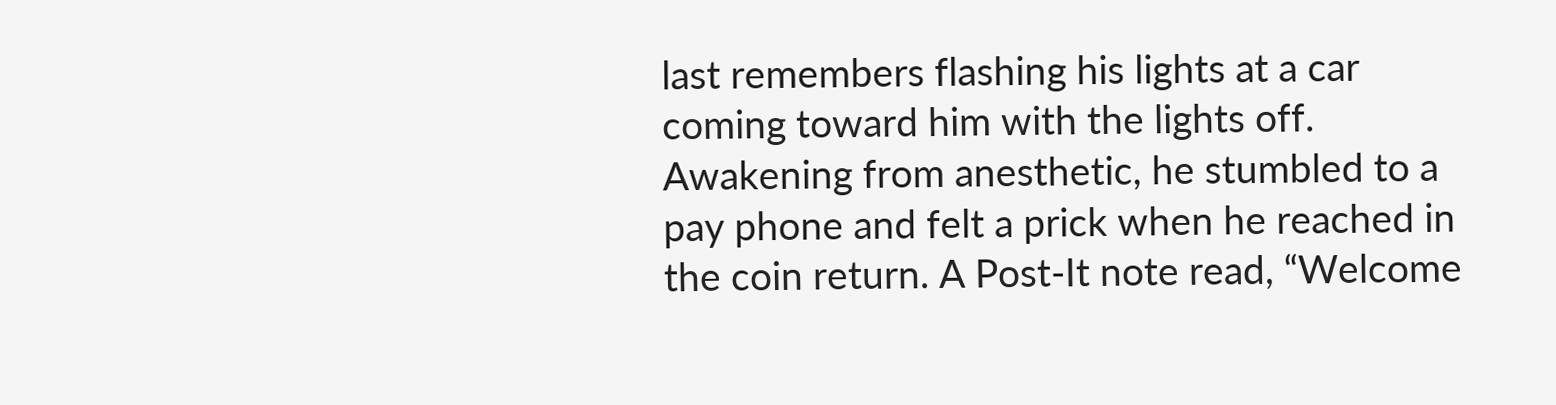last remembers flashing his lights at a car coming toward him with the lights off. Awakening from anesthetic, he stumbled to a pay phone and felt a prick when he reached in the coin return. A Post-It note read, “Welcome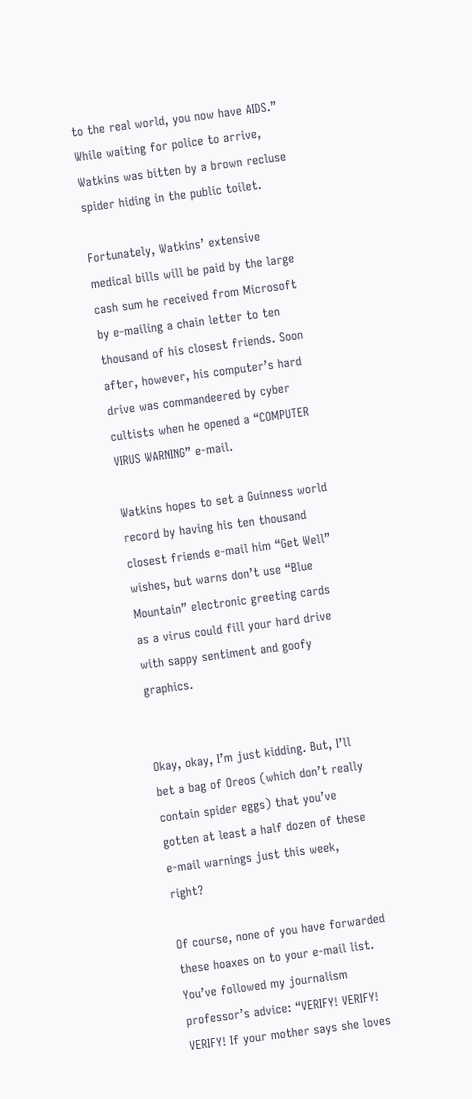to the real world, you now have AIDS.” While waiting for police to arrive, Watkins was bitten by a brown recluse spider hiding in the public toilet.

Fortunately, Watkins’ extensive medical bills will be paid by the large cash sum he received from Microsoft by e-mailing a chain letter to ten thousand of his closest friends. Soon after, however, his computer’s hard drive was commandeered by cyber cultists when he opened a “COMPUTER VIRUS WARNING” e-mail.

Watkins hopes to set a Guinness world record by having his ten thousand closest friends e-mail him “Get Well” wishes, but warns don’t use “Blue Mountain” electronic greeting cards as a virus could fill your hard drive with sappy sentiment and goofy graphics.


Okay, okay, I’m just kidding. But, I’ll bet a bag of Oreos (which don’t really contain spider eggs) that you’ve gotten at least a half dozen of these e-mail warnings just this week, right?

Of course, none of you have forwarded these hoaxes on to your e-mail list. You’ve followed my journalism professor’s advice: “VERIFY! VERIFY! VERIFY! If your mother says she loves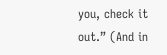you, check it out.” (And in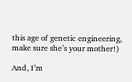this age of genetic engineering, make sure she’s your mother!)

And, I’m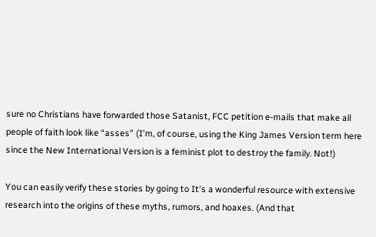sure no Christians have forwarded those Satanist, FCC petition e-mails that make all people of faith look like “asses” (I’m, of course, using the King James Version term here since the New International Version is a feminist plot to destroy the family. Not!)

You can easily verify these stories by going to It’s a wonderful resource with extensive research into the origins of these myths, rumors, and hoaxes. (And that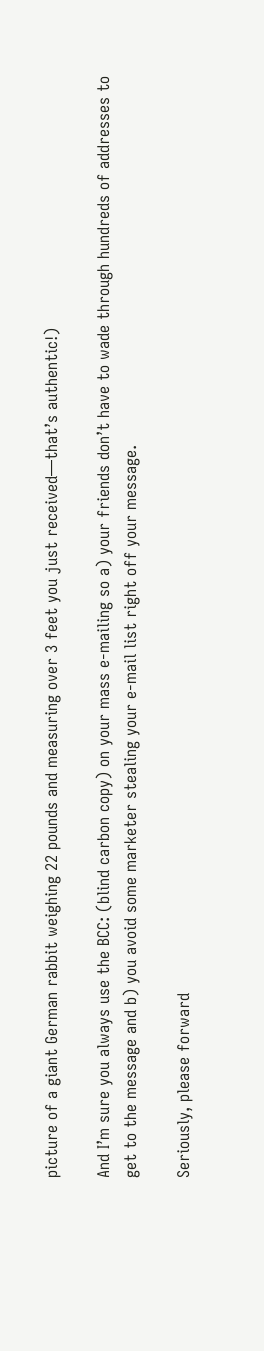picture of a giant German rabbit weighing 22 pounds and measuring over 3 feet you just received—that’s authentic!)

And I’m sure you always use the BCC: (blind carbon copy) on your mass e-mailing so a) your friends don’t have to wade through hundreds of addresses to get to the message and b) you avoid some marketer stealing your e-mail list right off your message.

Seriously, please forward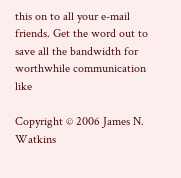this on to all your e-mail friends. Get the word out to save all the bandwidth for worthwhile communication like

Copyright © 2006 James N. Watkins